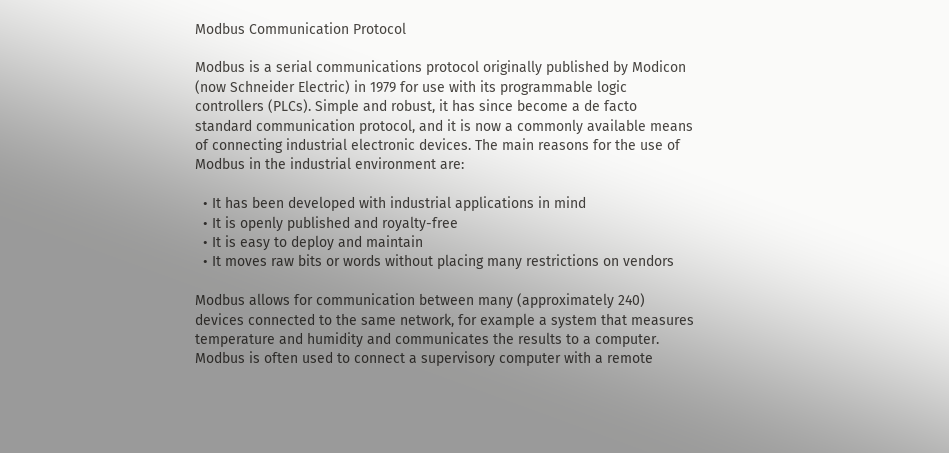Modbus Communication Protocol

Modbus is a serial communications protocol originally published by Modicon (now Schneider Electric) in 1979 for use with its programmable logic controllers (PLCs). Simple and robust, it has since become a de facto standard communication protocol, and it is now a commonly available means of connecting industrial electronic devices. The main reasons for the use of Modbus in the industrial environment are:

  • It has been developed with industrial applications in mind
  • It is openly published and royalty-free
  • It is easy to deploy and maintain
  • It moves raw bits or words without placing many restrictions on vendors

Modbus allows for communication between many (approximately 240) devices connected to the same network, for example a system that measures temperature and humidity and communicates the results to a computer. Modbus is often used to connect a supervisory computer with a remote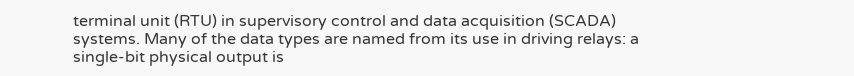terminal unit (RTU) in supervisory control and data acquisition (SCADA) systems. Many of the data types are named from its use in driving relays: a single-bit physical output is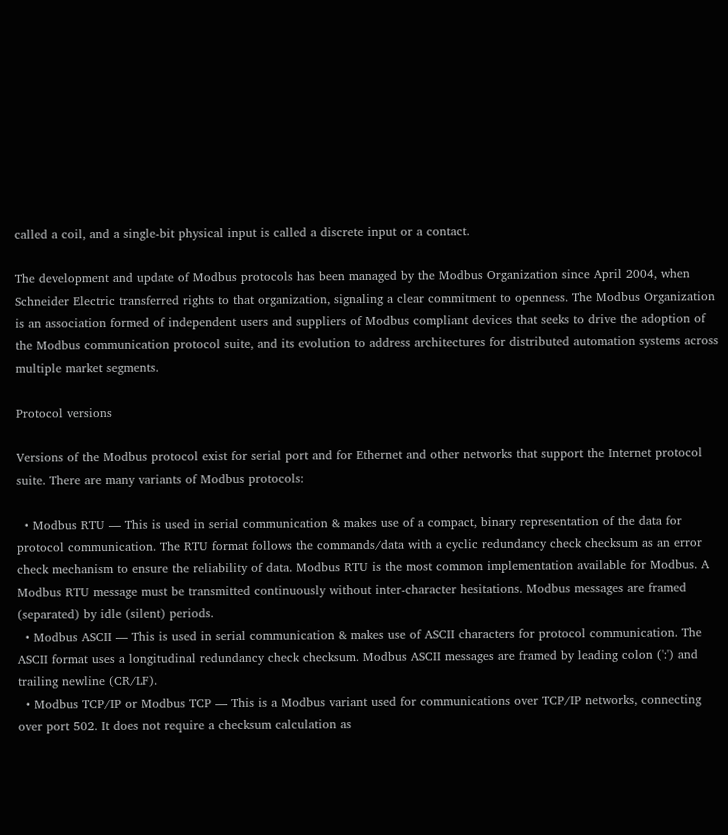called a coil, and a single-bit physical input is called a discrete input or a contact.

The development and update of Modbus protocols has been managed by the Modbus Organization since April 2004, when Schneider Electric transferred rights to that organization, signaling a clear commitment to openness. The Modbus Organization is an association formed of independent users and suppliers of Modbus compliant devices that seeks to drive the adoption of the Modbus communication protocol suite, and its evolution to address architectures for distributed automation systems across multiple market segments.

Protocol versions

Versions of the Modbus protocol exist for serial port and for Ethernet and other networks that support the Internet protocol suite. There are many variants of Modbus protocols:

  • Modbus RTU — This is used in serial communication & makes use of a compact, binary representation of the data for protocol communication. The RTU format follows the commands/data with a cyclic redundancy check checksum as an error check mechanism to ensure the reliability of data. Modbus RTU is the most common implementation available for Modbus. A Modbus RTU message must be transmitted continuously without inter-character hesitations. Modbus messages are framed (separated) by idle (silent) periods.
  • Modbus ASCII — This is used in serial communication & makes use of ASCII characters for protocol communication. The ASCII format uses a longitudinal redundancy check checksum. Modbus ASCII messages are framed by leading colon (':') and trailing newline (CR/LF).
  • Modbus TCP/IP or Modbus TCP — This is a Modbus variant used for communications over TCP/IP networks, connecting over port 502. It does not require a checksum calculation as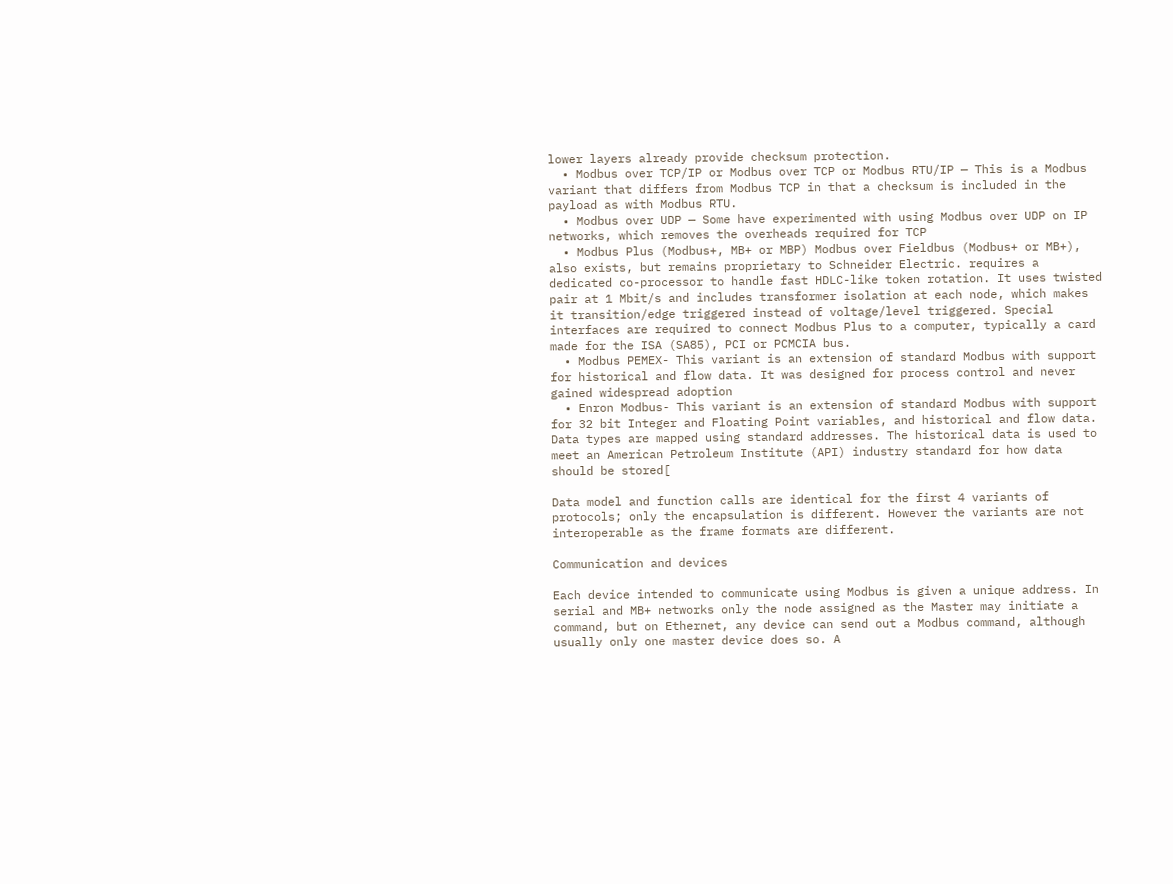lower layers already provide checksum protection.
  • Modbus over TCP/IP or Modbus over TCP or Modbus RTU/IP — This is a Modbus variant that differs from Modbus TCP in that a checksum is included in the payload as with Modbus RTU.
  • Modbus over UDP — Some have experimented with using Modbus over UDP on IP networks, which removes the overheads required for TCP
  • Modbus Plus (Modbus+, MB+ or MBP) Modbus over Fieldbus (Modbus+ or MB+), also exists, but remains proprietary to Schneider Electric. requires a dedicated co-processor to handle fast HDLC-like token rotation. It uses twisted pair at 1 Mbit/s and includes transformer isolation at each node, which makes it transition/edge triggered instead of voltage/level triggered. Special interfaces are required to connect Modbus Plus to a computer, typically a card made for the ISA (SA85), PCI or PCMCIA bus.
  • Modbus PEMEX- This variant is an extension of standard Modbus with support for historical and flow data. It was designed for process control and never gained widespread adoption
  • Enron Modbus- This variant is an extension of standard Modbus with support for 32 bit Integer and Floating Point variables, and historical and flow data. Data types are mapped using standard addresses. The historical data is used to meet an American Petroleum Institute (API) industry standard for how data should be stored[

Data model and function calls are identical for the first 4 variants of protocols; only the encapsulation is different. However the variants are not interoperable as the frame formats are different.

Communication and devices

Each device intended to communicate using Modbus is given a unique address. In serial and MB+ networks only the node assigned as the Master may initiate a command, but on Ethernet, any device can send out a Modbus command, although usually only one master device does so. A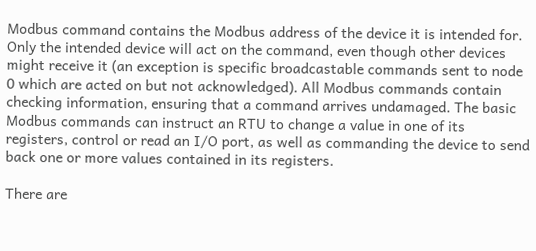Modbus command contains the Modbus address of the device it is intended for. Only the intended device will act on the command, even though other devices might receive it (an exception is specific broadcastable commands sent to node 0 which are acted on but not acknowledged). All Modbus commands contain checking information, ensuring that a command arrives undamaged. The basic Modbus commands can instruct an RTU to change a value in one of its registers, control or read an I/O port, as well as commanding the device to send back one or more values contained in its registers.

There are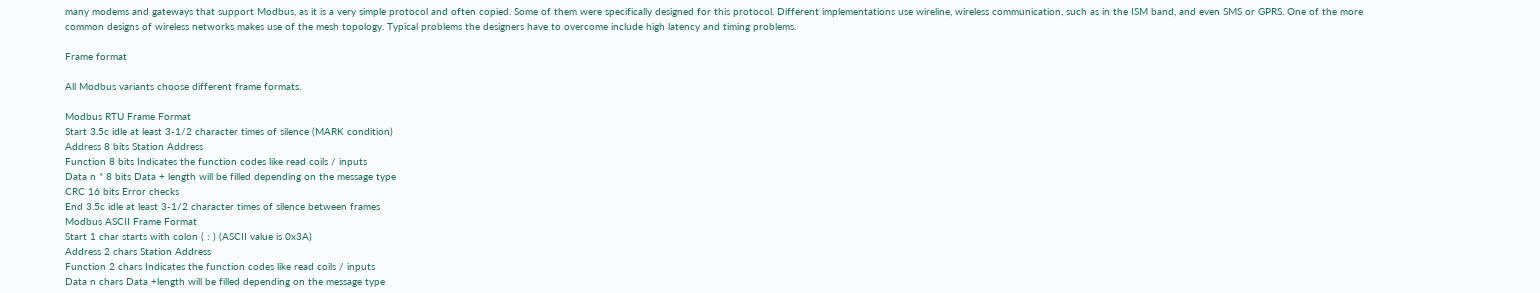many modems and gateways that support Modbus, as it is a very simple protocol and often copied. Some of them were specifically designed for this protocol. Different implementations use wireline, wireless communication, such as in the ISM band, and even SMS or GPRS. One of the more common designs of wireless networks makes use of the mesh topology. Typical problems the designers have to overcome include high latency and timing problems.

Frame format

All Modbus variants choose different frame formats.

Modbus RTU Frame Format
Start 3.5c idle at least 3-1/2 character times of silence (MARK condition)
Address 8 bits Station Address
Function 8 bits Indicates the function codes like read coils / inputs
Data n * 8 bits Data + length will be filled depending on the message type
CRC 16 bits Error checks
End 3.5c idle at least 3-1/2 character times of silence between frames
Modbus ASCII Frame Format
Start 1 char starts with colon ( : ) (ASCII value is 0x3A)
Address 2 chars Station Address
Function 2 chars Indicates the function codes like read coils / inputs
Data n chars Data +length will be filled depending on the message type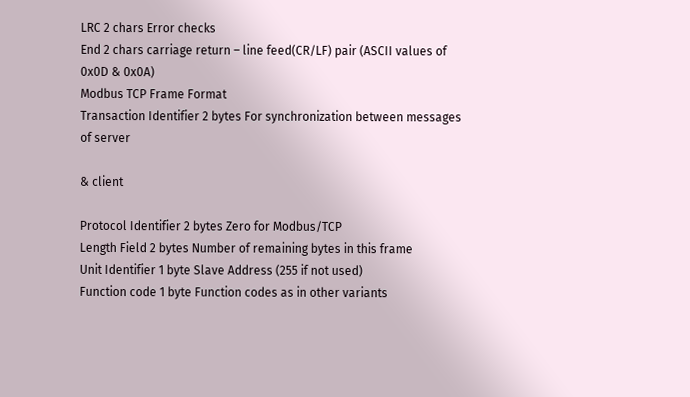LRC 2 chars Error checks
End 2 chars carriage return – line feed(CR/LF) pair (ASCII values of 0x0D & 0x0A)
Modbus TCP Frame Format
Transaction Identifier 2 bytes For synchronization between messages of server

& client

Protocol Identifier 2 bytes Zero for Modbus/TCP
Length Field 2 bytes Number of remaining bytes in this frame
Unit Identifier 1 byte Slave Address (255 if not used)
Function code 1 byte Function codes as in other variants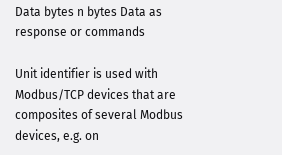Data bytes n bytes Data as response or commands

Unit identifier is used with Modbus/TCP devices that are composites of several Modbus devices, e.g. on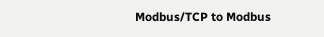Modbus/TCP to Modbus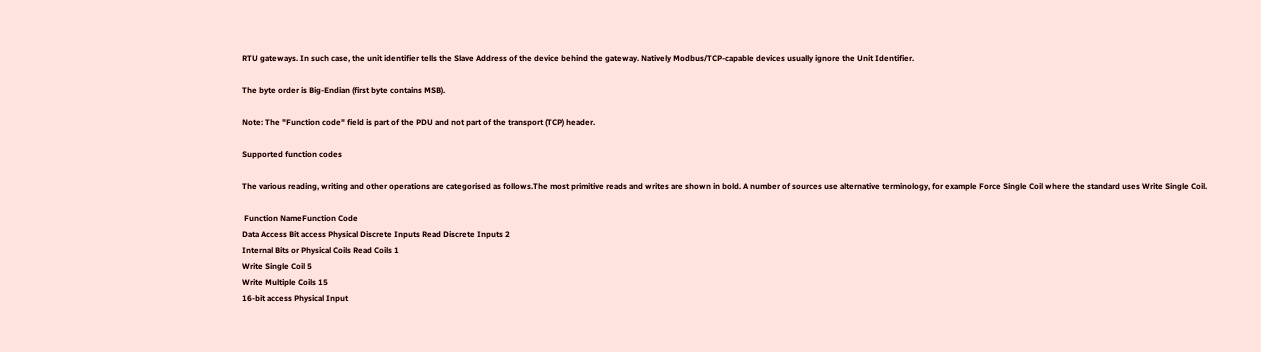RTU gateways. In such case, the unit identifier tells the Slave Address of the device behind the gateway. Natively Modbus/TCP-capable devices usually ignore the Unit Identifier.

The byte order is Big-Endian (first byte contains MSB).

Note: The "Function code" field is part of the PDU and not part of the transport (TCP) header.

Supported function codes

The various reading, writing and other operations are categorised as follows.The most primitive reads and writes are shown in bold. A number of sources use alternative terminology, for example Force Single Coil where the standard uses Write Single Coil.

 Function NameFunction Code
Data Access Bit access Physical Discrete Inputs Read Discrete Inputs 2
Internal Bits or Physical Coils Read Coils 1
Write Single Coil 5
Write Multiple Coils 15
16-bit access Physical Input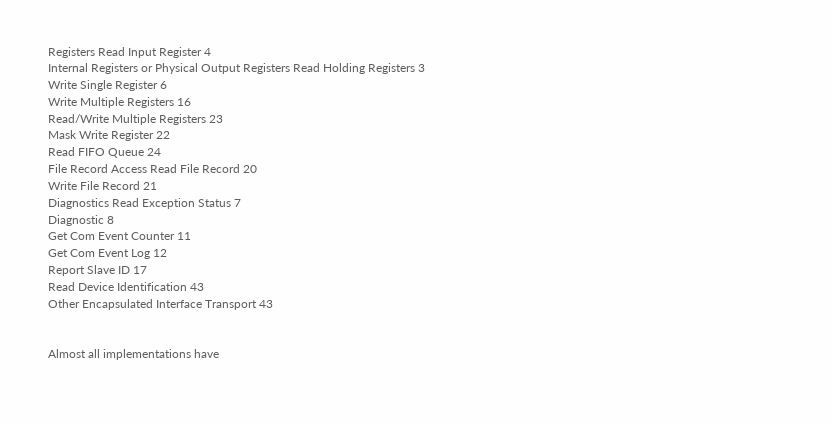Registers Read Input Register 4
Internal Registers or Physical Output Registers Read Holding Registers 3
Write Single Register 6
Write Multiple Registers 16
Read/Write Multiple Registers 23
Mask Write Register 22
Read FIFO Queue 24
File Record Access Read File Record 20
Write File Record 21
Diagnostics Read Exception Status 7
Diagnostic 8
Get Com Event Counter 11
Get Com Event Log 12
Report Slave ID 17
Read Device Identification 43
Other Encapsulated Interface Transport 43


Almost all implementations have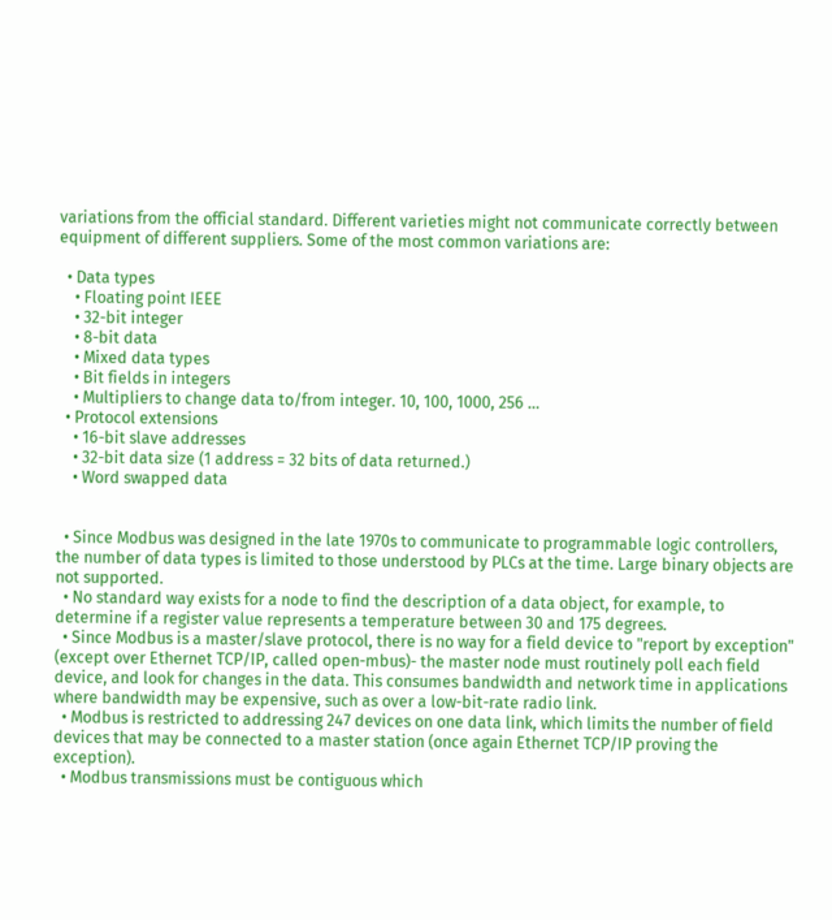variations from the official standard. Different varieties might not communicate correctly between equipment of different suppliers. Some of the most common variations are:

  • Data types
    • Floating point IEEE
    • 32-bit integer
    • 8-bit data
    • Mixed data types
    • Bit fields in integers
    • Multipliers to change data to/from integer. 10, 100, 1000, 256 ...
  • Protocol extensions
    • 16-bit slave addresses
    • 32-bit data size (1 address = 32 bits of data returned.)
    • Word swapped data


  • Since Modbus was designed in the late 1970s to communicate to programmable logic controllers, the number of data types is limited to those understood by PLCs at the time. Large binary objects are not supported.
  • No standard way exists for a node to find the description of a data object, for example, to determine if a register value represents a temperature between 30 and 175 degrees.
  • Since Modbus is a master/slave protocol, there is no way for a field device to "report by exception" (except over Ethernet TCP/IP, called open-mbus)- the master node must routinely poll each field device, and look for changes in the data. This consumes bandwidth and network time in applications where bandwidth may be expensive, such as over a low-bit-rate radio link.
  • Modbus is restricted to addressing 247 devices on one data link, which limits the number of field devices that may be connected to a master station (once again Ethernet TCP/IP proving the exception).
  • Modbus transmissions must be contiguous which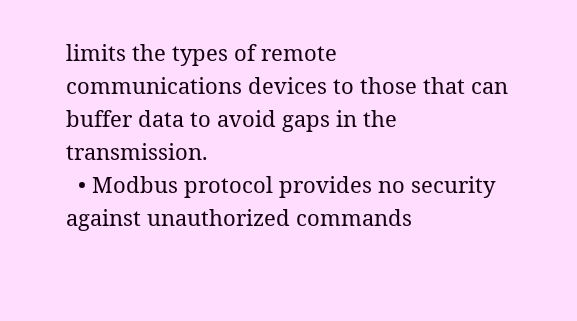limits the types of remote communications devices to those that can buffer data to avoid gaps in the transmission.
  • Modbus protocol provides no security against unauthorized commands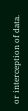or interception of data.